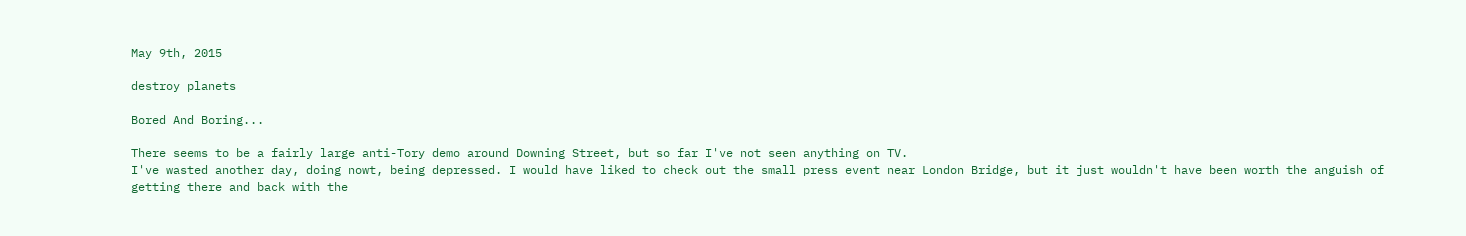May 9th, 2015

destroy planets

Bored And Boring...

There seems to be a fairly large anti-Tory demo around Downing Street, but so far I've not seen anything on TV.
I've wasted another day, doing nowt, being depressed. I would have liked to check out the small press event near London Bridge, but it just wouldn't have been worth the anguish of getting there and back with the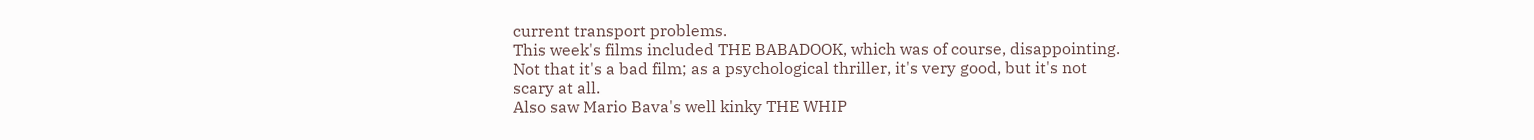current transport problems.
This week's films included THE BABADOOK, which was of course, disappointing. Not that it's a bad film; as a psychological thriller, it's very good, but it's not scary at all.
Also saw Mario Bava's well kinky THE WHIP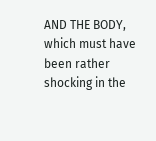AND THE BODY, which must have been rather shocking in the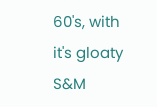60's, with it's gloaty S&M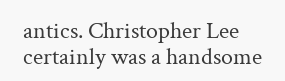antics. Christopher Lee certainly was a handsome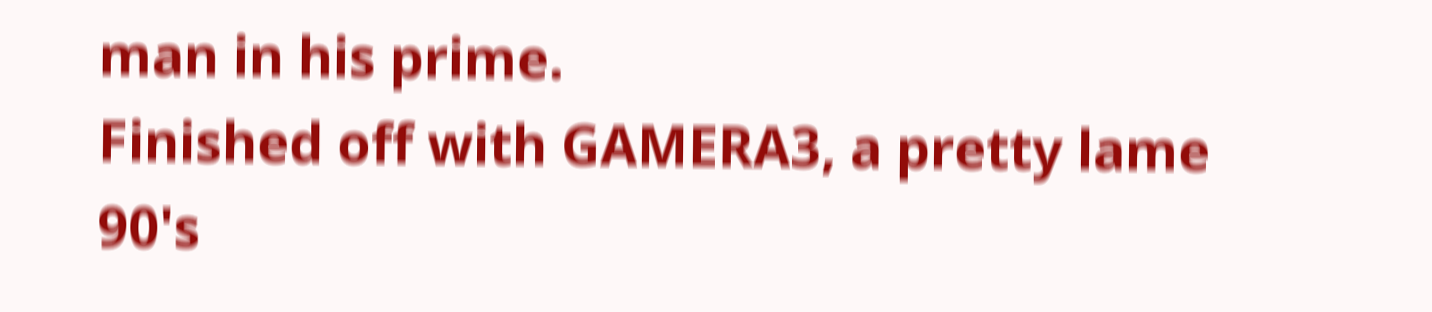man in his prime.
Finished off with GAMERA3, a pretty lame 90's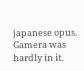japanese opus. Gamera was hardly in it.